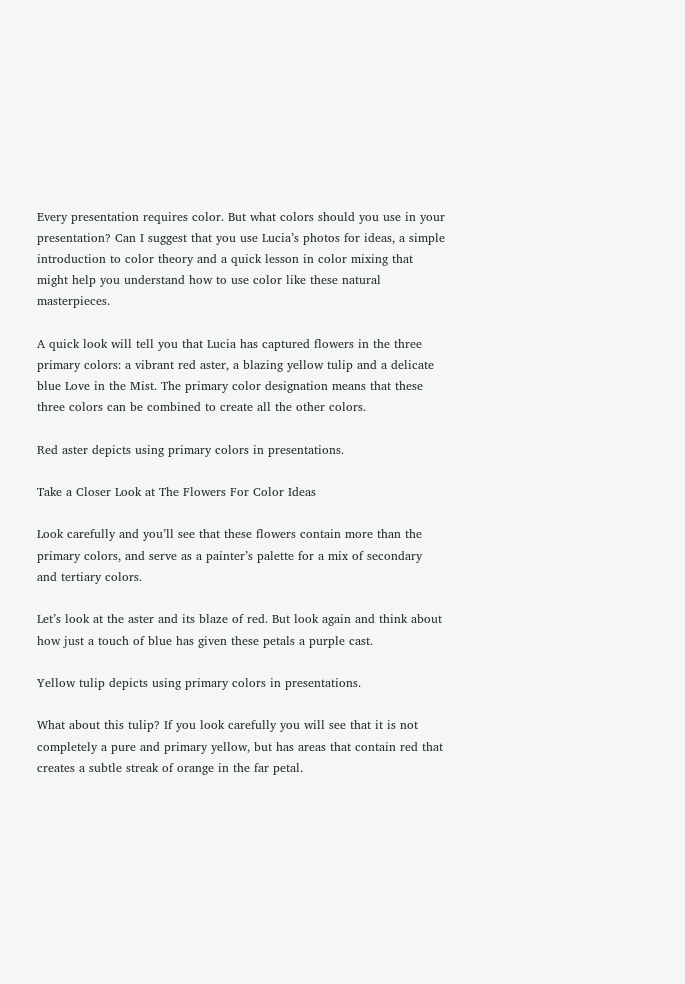Every presentation requires color. But what colors should you use in your presentation? Can I suggest that you use Lucia’s photos for ideas, a simple introduction to color theory and a quick lesson in color mixing that might help you understand how to use color like these natural masterpieces.

A quick look will tell you that Lucia has captured flowers in the three primary colors: a vibrant red aster, a blazing yellow tulip and a delicate blue Love in the Mist. The primary color designation means that these three colors can be combined to create all the other colors.

Red aster depicts using primary colors in presentations.

Take a Closer Look at The Flowers For Color Ideas

Look carefully and you’ll see that these flowers contain more than the primary colors, and serve as a painter’s palette for a mix of secondary and tertiary colors.

Let’s look at the aster and its blaze of red. But look again and think about how just a touch of blue has given these petals a purple cast.

Yellow tulip depicts using primary colors in presentations.

What about this tulip? If you look carefully you will see that it is not completely a pure and primary yellow, but has areas that contain red that creates a subtle streak of orange in the far petal.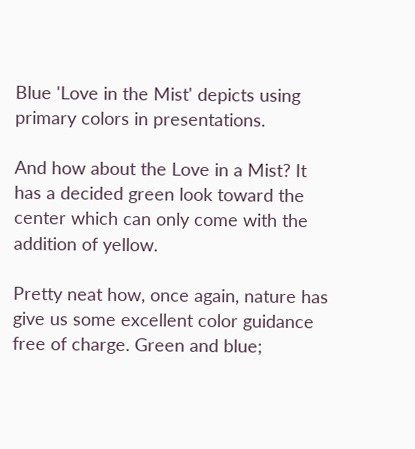Blue 'Love in the Mist' depicts using primary colors in presentations.

And how about the Love in a Mist? It has a decided green look toward the center which can only come with the addition of yellow.

Pretty neat how, once again, nature has give us some excellent color guidance free of charge. Green and blue;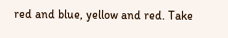red and blue, yellow and red. Take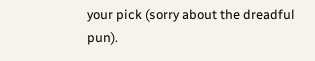your pick (sorry about the dreadful pun).